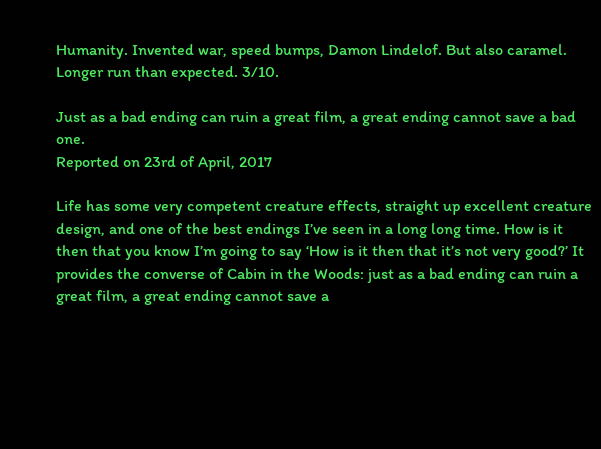Humanity. Invented war, speed bumps, Damon Lindelof. But also caramel. Longer run than expected. 3/10.

Just as a bad ending can ruin a great film, a great ending cannot save a bad one.
Reported on 23rd of April, 2017

Life has some very competent creature effects, straight up excellent creature design, and one of the best endings I’ve seen in a long long time. How is it then that you know I’m going to say ‘How is it then that it’s not very good?’ It provides the converse of Cabin in the Woods: just as a bad ending can ruin a great film, a great ending cannot save a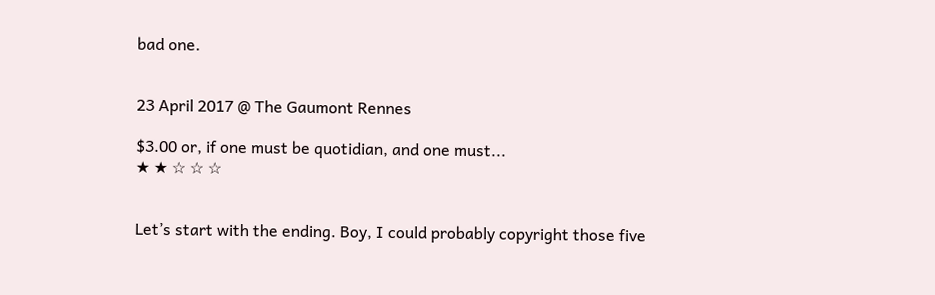bad one.


23 April 2017 @ The Gaumont Rennes

$3.00 or, if one must be quotidian, and one must...
★ ★ ☆ ☆ ☆


Let’s start with the ending. Boy, I could probably copyright those five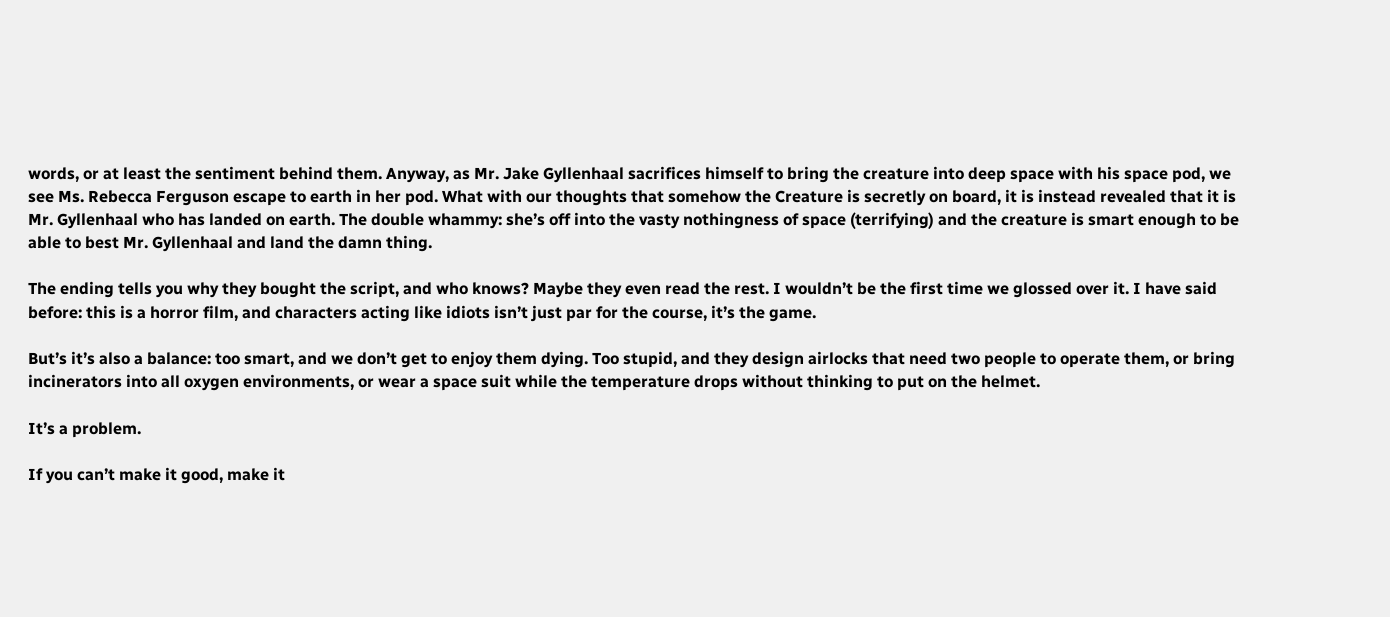words, or at least the sentiment behind them. Anyway, as Mr. Jake Gyllenhaal sacrifices himself to bring the creature into deep space with his space pod, we see Ms. Rebecca Ferguson escape to earth in her pod. What with our thoughts that somehow the Creature is secretly on board, it is instead revealed that it is Mr. Gyllenhaal who has landed on earth. The double whammy: she’s off into the vasty nothingness of space (terrifying) and the creature is smart enough to be able to best Mr. Gyllenhaal and land the damn thing.

The ending tells you why they bought the script, and who knows? Maybe they even read the rest. I wouldn’t be the first time we glossed over it. I have said before: this is a horror film, and characters acting like idiots isn’t just par for the course, it’s the game.

But’s it’s also a balance: too smart, and we don’t get to enjoy them dying. Too stupid, and they design airlocks that need two people to operate them, or bring incinerators into all oxygen environments, or wear a space suit while the temperature drops without thinking to put on the helmet.

It’s a problem.

If you can’t make it good, make it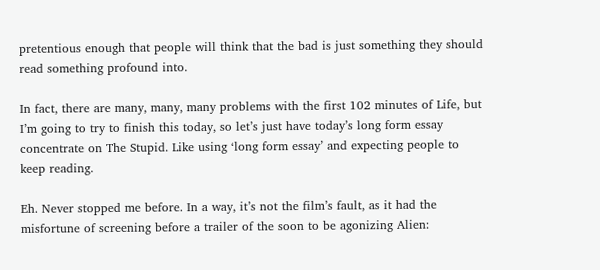pretentious enough that people will think that the bad is just something they should read something profound into.

In fact, there are many, many, many problems with the first 102 minutes of Life, but I’m going to try to finish this today, so let’s just have today’s long form essay concentrate on The Stupid. Like using ‘long form essay’ and expecting people to keep reading.

Eh. Never stopped me before. In a way, it’s not the film’s fault, as it had the misfortune of screening before a trailer of the soon to be agonizing Alien: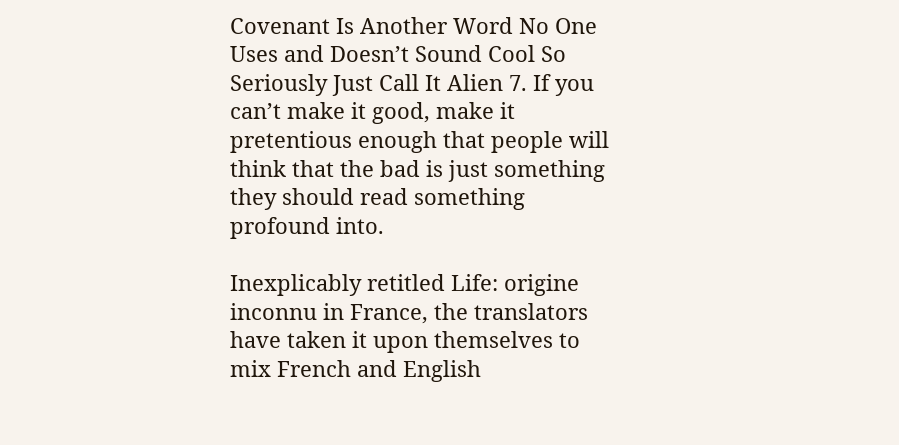Covenant Is Another Word No One Uses and Doesn’t Sound Cool So Seriously Just Call It Alien 7. If you can’t make it good, make it pretentious enough that people will think that the bad is just something they should read something profound into.

Inexplicably retitled Life: origine inconnu in France, the translators have taken it upon themselves to mix French and English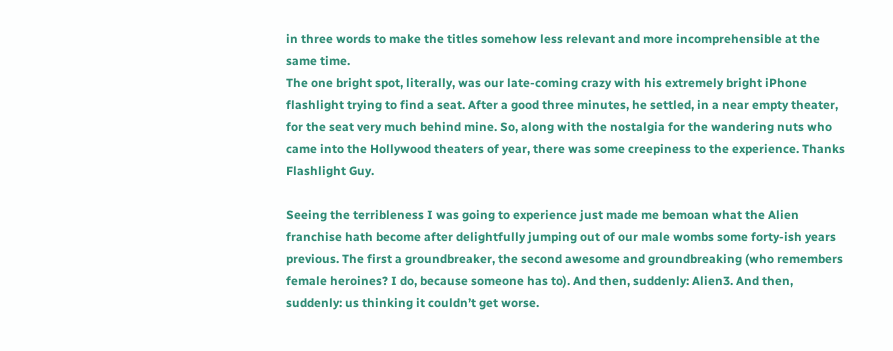in three words to make the titles somehow less relevant and more incomprehensible at the same time.
The one bright spot, literally, was our late-coming crazy with his extremely bright iPhone flashlight trying to find a seat. After a good three minutes, he settled, in a near empty theater, for the seat very much behind mine. So, along with the nostalgia for the wandering nuts who came into the Hollywood theaters of year, there was some creepiness to the experience. Thanks Flashlight Guy.

Seeing the terribleness I was going to experience just made me bemoan what the Alien franchise hath become after delightfully jumping out of our male wombs some forty-ish years previous. The first a groundbreaker, the second awesome and groundbreaking (who remembers female heroines? I do, because someone has to). And then, suddenly: Alien3. And then, suddenly: us thinking it couldn’t get worse.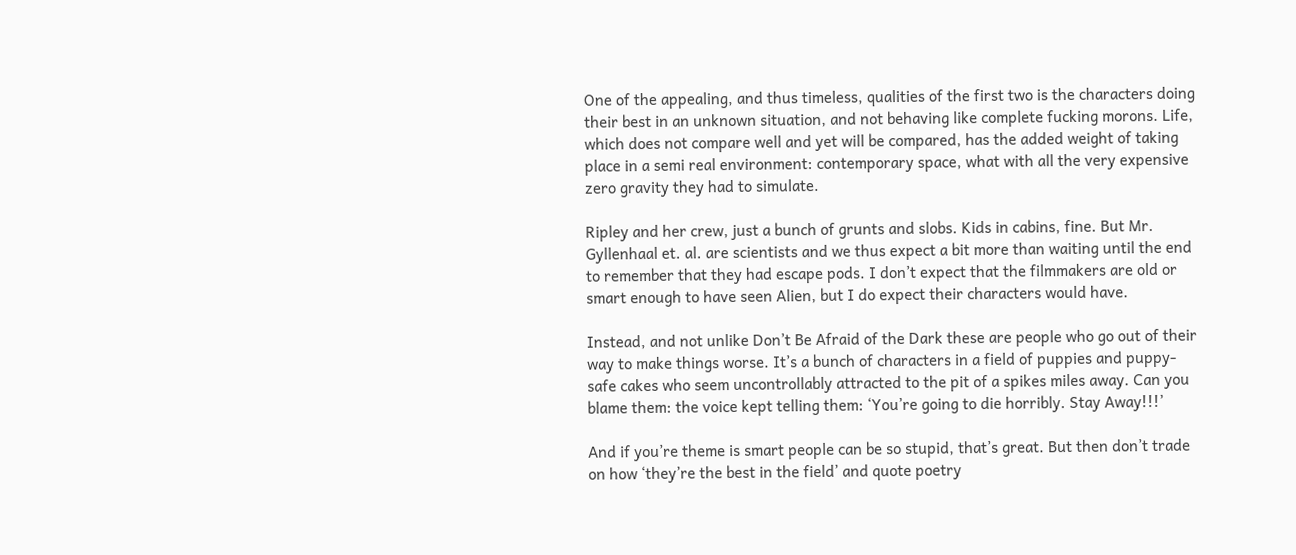One of the appealing, and thus timeless, qualities of the first two is the characters doing their best in an unknown situation, and not behaving like complete fucking morons. Life, which does not compare well and yet will be compared, has the added weight of taking place in a semi real environment: contemporary space, what with all the very expensive zero gravity they had to simulate.

Ripley and her crew, just a bunch of grunts and slobs. Kids in cabins, fine. But Mr. Gyllenhaal et. al. are scientists and we thus expect a bit more than waiting until the end to remember that they had escape pods. I don’t expect that the filmmakers are old or smart enough to have seen Alien, but I do expect their characters would have.

Instead, and not unlike Don’t Be Afraid of the Dark these are people who go out of their way to make things worse. It’s a bunch of characters in a field of puppies and puppy-safe cakes who seem uncontrollably attracted to the pit of a spikes miles away. Can you blame them: the voice kept telling them: ‘You’re going to die horribly. Stay Away!!!’

And if you’re theme is smart people can be so stupid, that’s great. But then don’t trade on how ‘they’re the best in the field’ and quote poetry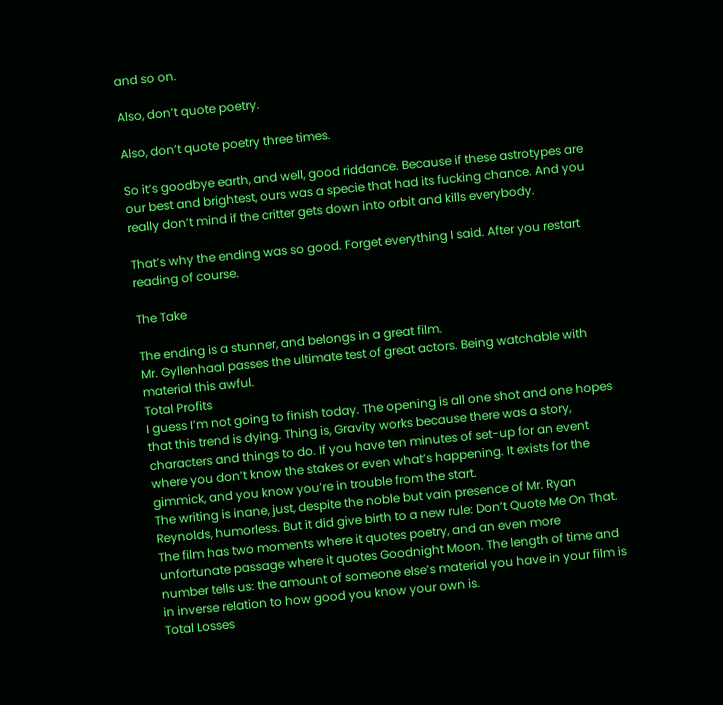and so on.

Also, don’t quote poetry.

Also, don’t quote poetry three times.

So it’s goodbye earth, and well, good riddance. Because if these astrotypes are our best and brightest, ours was a specie that had its fucking chance. And you really don’t mind if the critter gets down into orbit and kills everybody.

That’s why the ending was so good. Forget everything I said. After you restart reading of course.

The Take

The ending is a stunner, and belongs in a great film.
Mr. Gyllenhaal passes the ultimate test of great actors. Being watchable with material this awful.
Total Profits
I guess I’m not going to finish today. The opening is all one shot and one hopes that this trend is dying. Thing is, Gravity works because there was a story, characters and things to do. If you have ten minutes of set-up for an event where you don’t know the stakes or even what’s happening. It exists for the gimmick, and you know you’re in trouble from the start.
The writing is inane, just, despite the noble but vain presence of Mr. Ryan Reynolds, humorless. But it did give birth to a new rule: Don’t Quote Me On That. The film has two moments where it quotes poetry, and an even more unfortunate passage where it quotes Goodnight Moon. The length of time and number tells us: the amount of someone else’s material you have in your film is in inverse relation to how good you know your own is.
Total Losses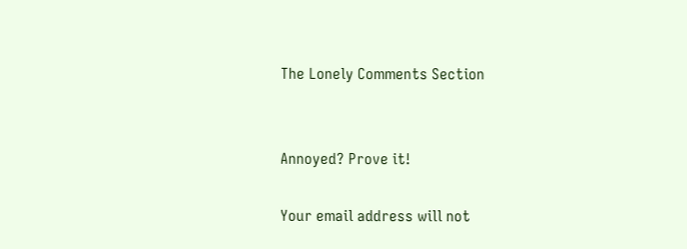The Lonely Comments Section


Annoyed? Prove it!

Your email address will not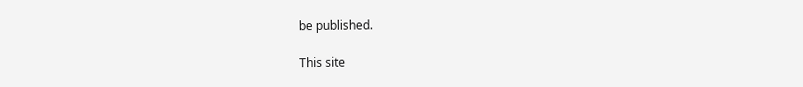be published.

This site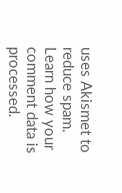uses Akismet to reduce spam. Learn how your comment data is processed.